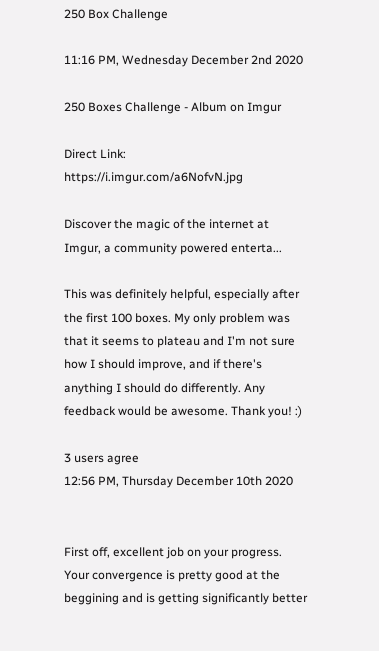250 Box Challenge

11:16 PM, Wednesday December 2nd 2020

250 Boxes Challenge - Album on Imgur

Direct Link: https://i.imgur.com/a6NofvN.jpg

Discover the magic of the internet at Imgur, a community powered enterta...

This was definitely helpful, especially after the first 100 boxes. My only problem was that it seems to plateau and I'm not sure how I should improve, and if there's anything I should do differently. Any feedback would be awesome. Thank you! :)

3 users agree
12:56 PM, Thursday December 10th 2020


First off, excellent job on your progress. Your convergence is pretty good at the beggining and is getting significantly better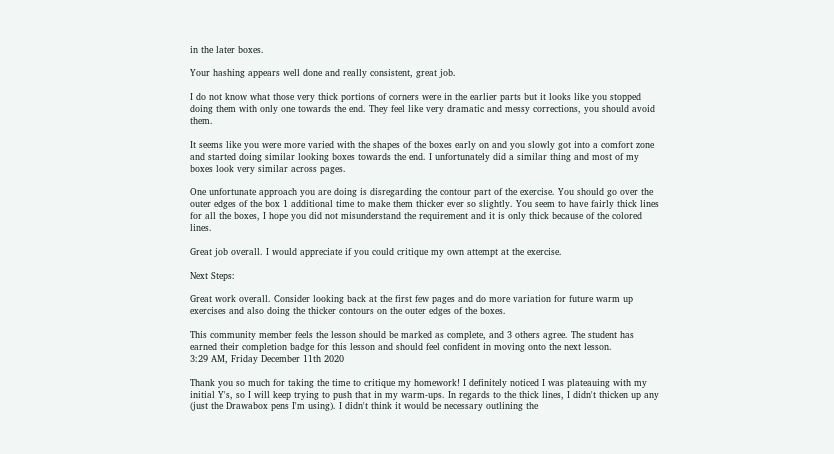in the later boxes.

Your hashing appears well done and really consistent, great job.

I do not know what those very thick portions of corners were in the earlier parts but it looks like you stopped doing them with only one towards the end. They feel like very dramatic and messy corrections, you should avoid them.

It seems like you were more varied with the shapes of the boxes early on and you slowly got into a comfort zone and started doing similar looking boxes towards the end. I unfortunately did a similar thing and most of my boxes look very similar across pages.

One unfortunate approach you are doing is disregarding the contour part of the exercise. You should go over the outer edges of the box 1 additional time to make them thicker ever so slightly. You seem to have fairly thick lines for all the boxes, I hope you did not misunderstand the requirement and it is only thick because of the colored lines.

Great job overall. I would appreciate if you could critique my own attempt at the exercise.

Next Steps:

Great work overall. Consider looking back at the first few pages and do more variation for future warm up exercises and also doing the thicker contours on the outer edges of the boxes.

This community member feels the lesson should be marked as complete, and 3 others agree. The student has earned their completion badge for this lesson and should feel confident in moving onto the next lesson.
3:29 AM, Friday December 11th 2020

Thank you so much for taking the time to critique my homework! I definitely noticed I was plateauing with my initial Y's, so I will keep trying to push that in my warm-ups. In regards to the thick lines, I didn't thicken up any (just the Drawabox pens I'm using). I didn't think it would be necessary outlining the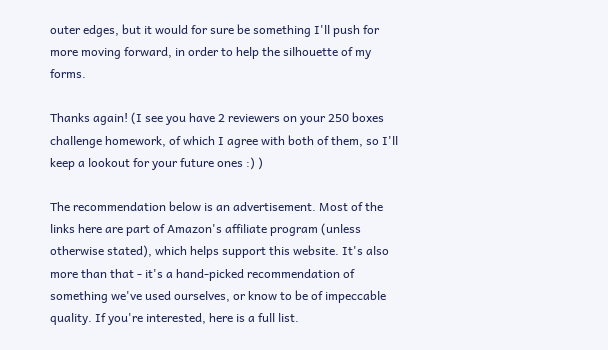outer edges, but it would for sure be something I'll push for more moving forward, in order to help the silhouette of my forms.

Thanks again! (I see you have 2 reviewers on your 250 boxes challenge homework, of which I agree with both of them, so I'll keep a lookout for your future ones :) )

The recommendation below is an advertisement. Most of the links here are part of Amazon's affiliate program (unless otherwise stated), which helps support this website. It's also more than that - it's a hand-picked recommendation of something we've used ourselves, or know to be of impeccable quality. If you're interested, here is a full list.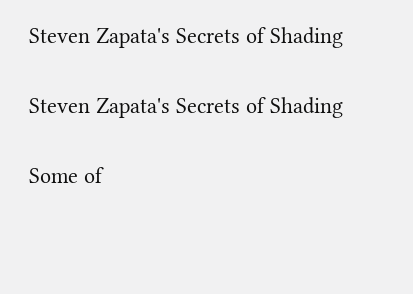Steven Zapata's Secrets of Shading

Steven Zapata's Secrets of Shading

Some of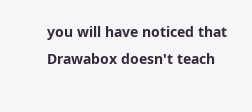you will have noticed that Drawabox doesn't teach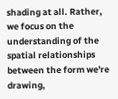shading at all. Rather, we focus on the understanding of the spatial relationships between the form we're drawing,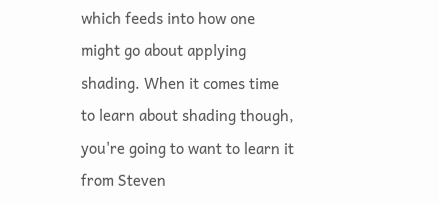which feeds into how one might go about applying shading. When it comes time to learn about shading though, you're going to want to learn it from Steven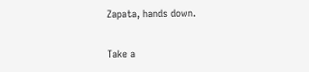Zapata, hands down.

Take a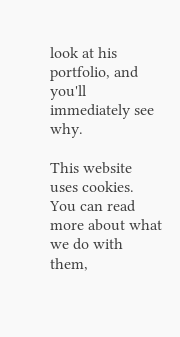look at his portfolio, and you'll immediately see why.

This website uses cookies. You can read more about what we do with them,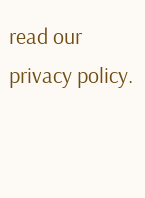read our privacy policy.